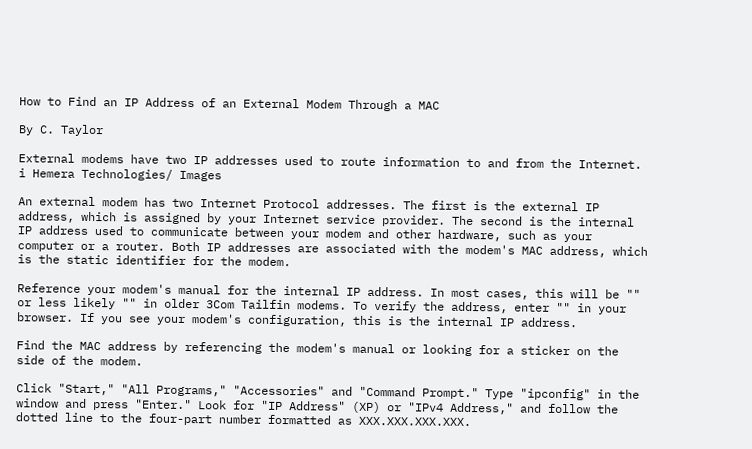How to Find an IP Address of an External Modem Through a MAC

By C. Taylor

External modems have two IP addresses used to route information to and from the Internet.
i Hemera Technologies/ Images

An external modem has two Internet Protocol addresses. The first is the external IP address, which is assigned by your Internet service provider. The second is the internal IP address used to communicate between your modem and other hardware, such as your computer or a router. Both IP addresses are associated with the modem's MAC address, which is the static identifier for the modem.

Reference your modem's manual for the internal IP address. In most cases, this will be "" or less likely "" in older 3Com Tailfin modems. To verify the address, enter "" in your browser. If you see your modem's configuration, this is the internal IP address.

Find the MAC address by referencing the modem's manual or looking for a sticker on the side of the modem.

Click "Start," "All Programs," "Accessories" and "Command Prompt." Type "ipconfig" in the window and press "Enter." Look for "IP Address" (XP) or "IPv4 Address," and follow the dotted line to the four-part number formatted as XXX.XXX.XXX.XXX.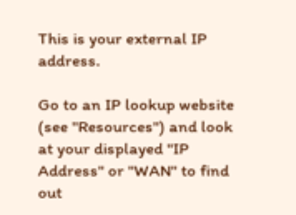This is your external IP address.

Go to an IP lookup website (see "Resources") and look at your displayed "IP Address" or "WAN" to find out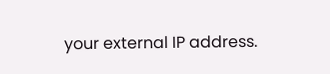your external IP address.